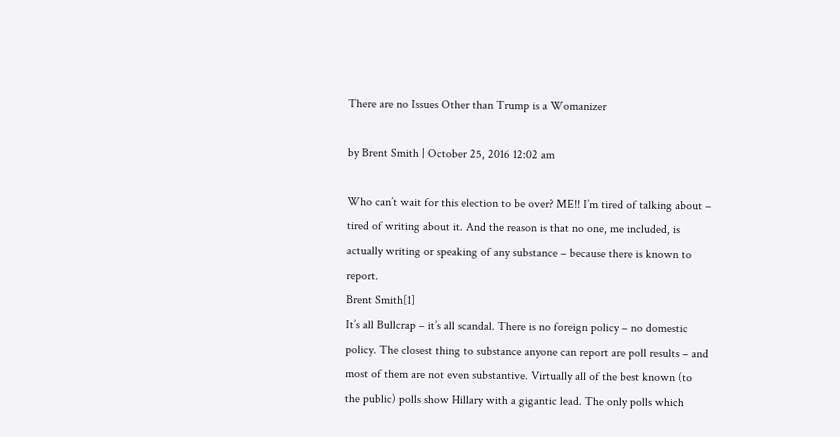There are no Issues Other than Trump is a Womanizer

by Brent Smith | October 25, 2016 12:02 am

Who can’t wait for this election to be over? ME!! I’m tired of talking about – tired of writing about it. And the reason is that no one, me included, is actually writing or speaking of any substance – because there is known to report.
Brent Smith[1]
It’s all Bullcrap – it’s all scandal. There is no foreign policy – no domestic policy. The closest thing to substance anyone can report are poll results – and most of them are not even substantive. Virtually all of the best known (to the public) polls show Hillary with a gigantic lead. The only polls which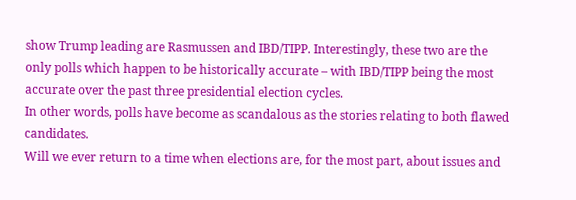show Trump leading are Rasmussen and IBD/TIPP. Interestingly, these two are the only polls which happen to be historically accurate – with IBD/TIPP being the most accurate over the past three presidential election cycles.
In other words, polls have become as scandalous as the stories relating to both flawed candidates.
Will we ever return to a time when elections are, for the most part, about issues and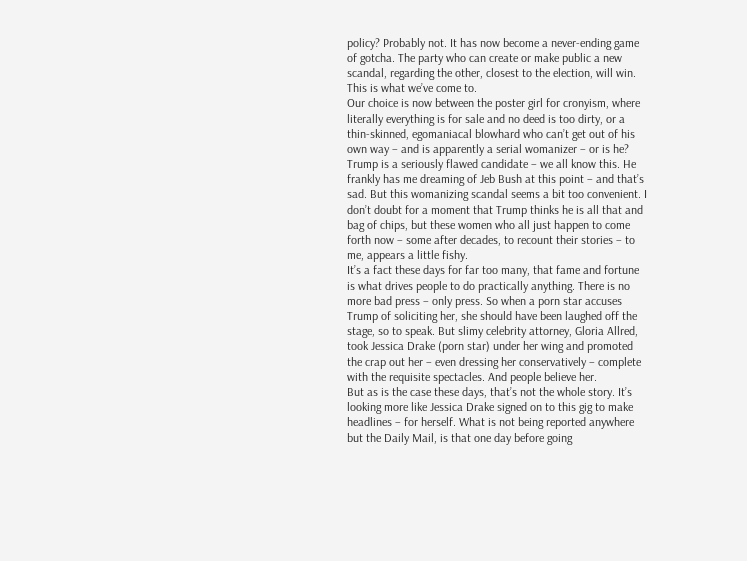policy? Probably not. It has now become a never-ending game of gotcha. The party who can create or make public a new scandal, regarding the other, closest to the election, will win. This is what we’ve come to.
Our choice is now between the poster girl for cronyism, where literally everything is for sale and no deed is too dirty, or a thin-skinned, egomaniacal blowhard who can’t get out of his own way – and is apparently a serial womanizer – or is he?
Trump is a seriously flawed candidate – we all know this. He frankly has me dreaming of Jeb Bush at this point – and that’s sad. But this womanizing scandal seems a bit too convenient. I don’t doubt for a moment that Trump thinks he is all that and bag of chips, but these women who all just happen to come forth now – some after decades, to recount their stories – to me, appears a little fishy.
It’s a fact these days for far too many, that fame and fortune is what drives people to do practically anything. There is no more bad press – only press. So when a porn star accuses Trump of soliciting her, she should have been laughed off the stage, so to speak. But slimy celebrity attorney, Gloria Allred, took Jessica Drake (porn star) under her wing and promoted the crap out her – even dressing her conservatively – complete with the requisite spectacles. And people believe her.
But as is the case these days, that’s not the whole story. It’s looking more like Jessica Drake signed on to this gig to make headlines – for herself. What is not being reported anywhere but the Daily Mail, is that one day before going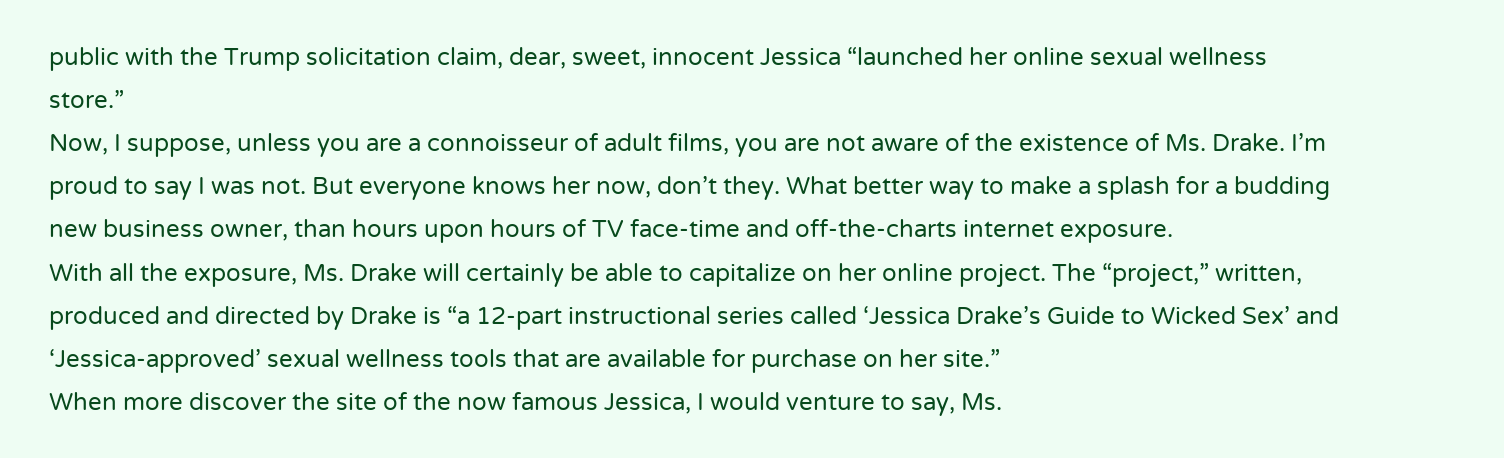public with the Trump solicitation claim, dear, sweet, innocent Jessica “launched her online sexual wellness store.”
Now, I suppose, unless you are a connoisseur of adult films, you are not aware of the existence of Ms. Drake. I’m proud to say I was not. But everyone knows her now, don’t they. What better way to make a splash for a budding new business owner, than hours upon hours of TV face-time and off-the-charts internet exposure.
With all the exposure, Ms. Drake will certainly be able to capitalize on her online project. The “project,” written, produced and directed by Drake is “a 12-part instructional series called ‘Jessica Drake’s Guide to Wicked Sex’ and ‘Jessica-approved’ sexual wellness tools that are available for purchase on her site.”
When more discover the site of the now famous Jessica, I would venture to say, Ms.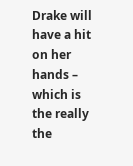Drake will have a hit on her hands – which is the really the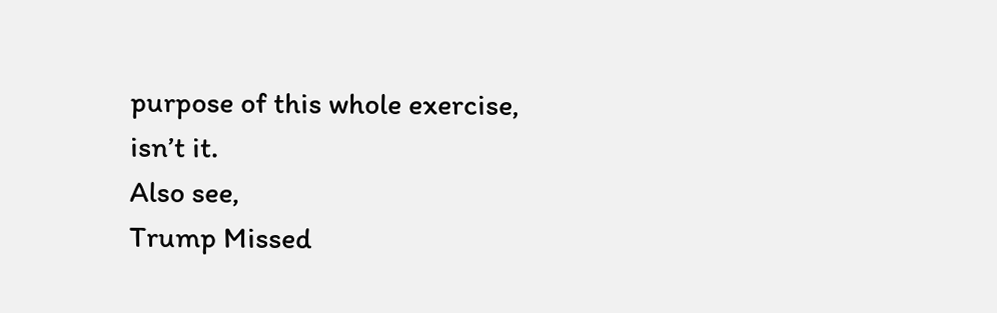purpose of this whole exercise, isn’t it.
Also see,
Trump Missed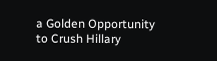a Golden Opportunity to Crush Hillary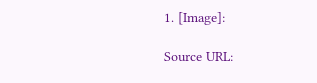1. [Image]:

Source URL: